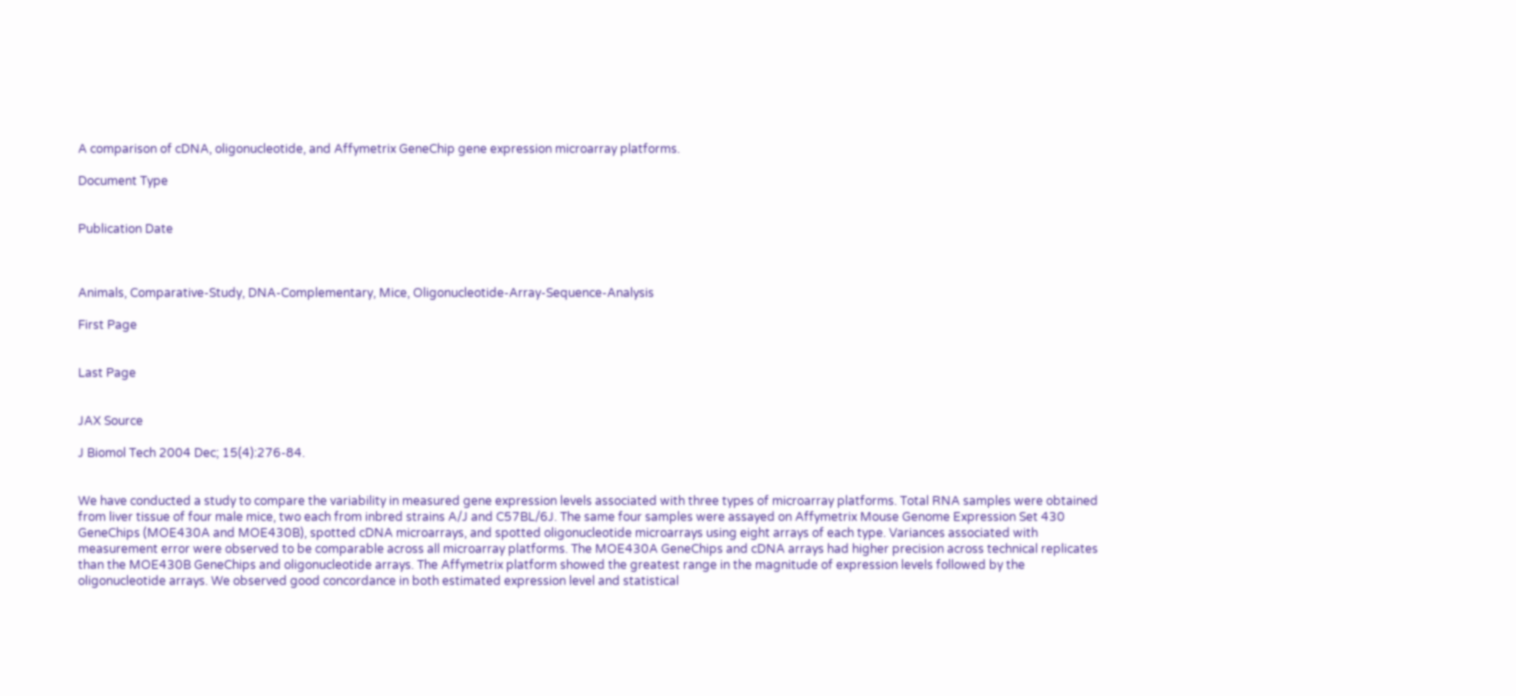A comparison of cDNA, oligonucleotide, and Affymetrix GeneChip gene expression microarray platforms.

Document Type


Publication Date



Animals, Comparative-Study, DNA-Complementary, Mice, Oligonucleotide-Array-Sequence-Analysis

First Page


Last Page


JAX Source

J Biomol Tech 2004 Dec; 15(4):276-84.


We have conducted a study to compare the variability in measured gene expression levels associated with three types of microarray platforms. Total RNA samples were obtained from liver tissue of four male mice, two each from inbred strains A/J and C57BL/6J. The same four samples were assayed on Affymetrix Mouse Genome Expression Set 430 GeneChips (MOE430A and MOE430B), spotted cDNA microarrays, and spotted oligonucleotide microarrays using eight arrays of each type. Variances associated with measurement error were observed to be comparable across all microarray platforms. The MOE430A GeneChips and cDNA arrays had higher precision across technical replicates than the MOE430B GeneChips and oligonucleotide arrays. The Affymetrix platform showed the greatest range in the magnitude of expression levels followed by the oligonucleotide arrays. We observed good concordance in both estimated expression level and statistical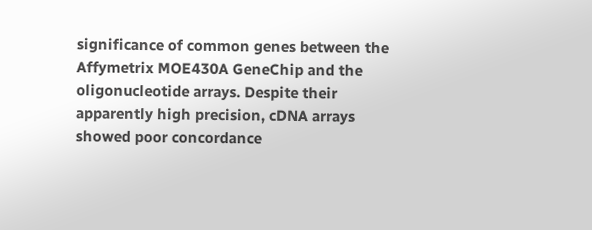significance of common genes between the Affymetrix MOE430A GeneChip and the oligonucleotide arrays. Despite their apparently high precision, cDNA arrays showed poor concordance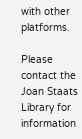with other platforms.

Please contact the Joan Staats Library for information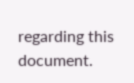regarding this document.